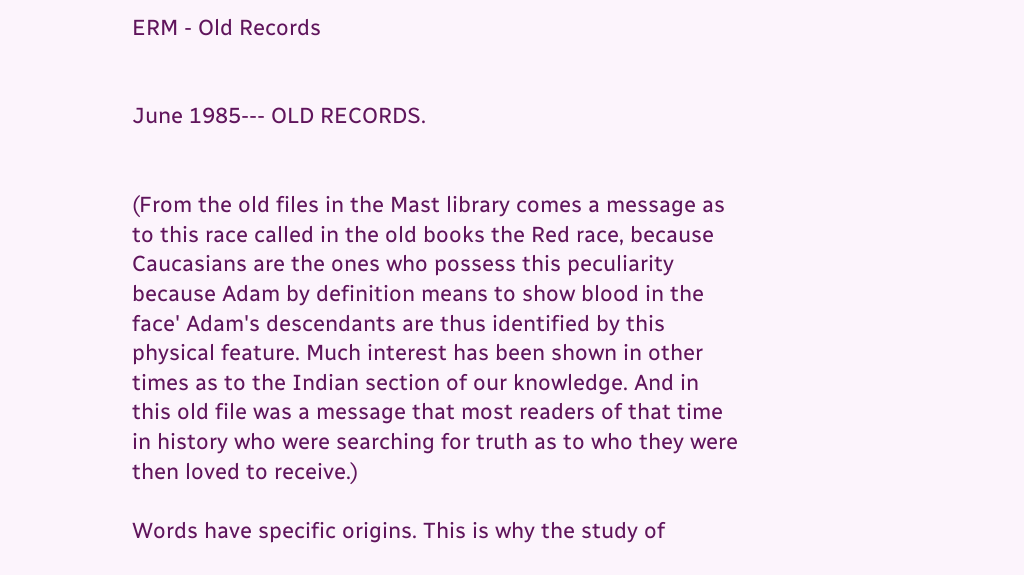ERM - Old Records


June 1985--- OLD RECORDS.


(From the old files in the Mast library comes a message as to this race called in the old books the Red race, because Caucasians are the ones who possess this peculiarity because Adam by definition means to show blood in the face' Adam's descendants are thus identified by this physical feature. Much interest has been shown in other times as to the Indian section of our knowledge. And in this old file was a message that most readers of that time in history who were searching for truth as to who they were then loved to receive.)

Words have specific origins. This is why the study of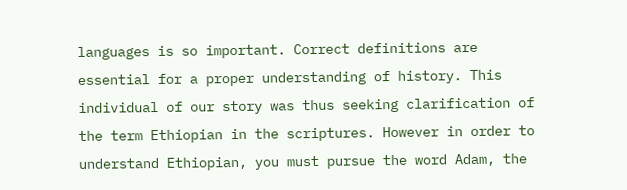languages is so important. Correct definitions are essential for a proper understanding of history. This individual of our story was thus seeking clarification of the term Ethiopian in the scriptures. However in order to understand Ethiopian, you must pursue the word Adam, the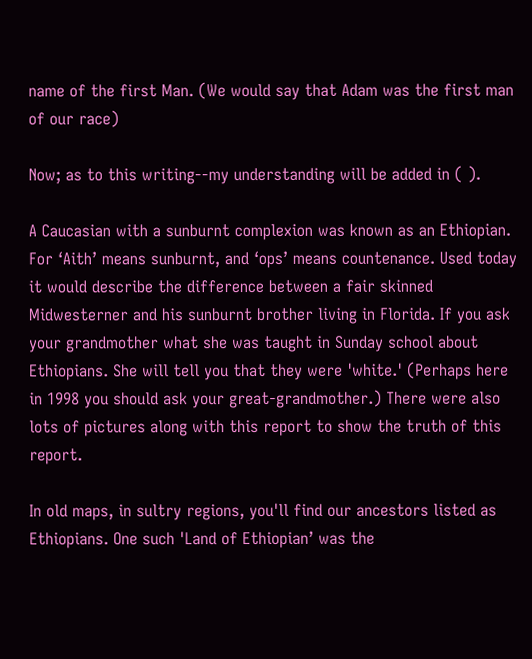name of the first Man. (We would say that Adam was the first man of our race)

Now; as to this writing--my understanding will be added in ( ).

A Caucasian with a sunburnt complexion was known as an Ethiopian. For ‘Aith’ means sunburnt, and ‘ops’ means countenance. Used today it would describe the difference between a fair skinned Midwesterner and his sunburnt brother living in Florida. If you ask your grandmother what she was taught in Sunday school about Ethiopians. She will tell you that they were 'white.' (Perhaps here in 1998 you should ask your great-grandmother.) There were also lots of pictures along with this report to show the truth of this report.

In old maps, in sultry regions, you'll find our ancestors listed as Ethiopians. One such 'Land of Ethiopian’ was the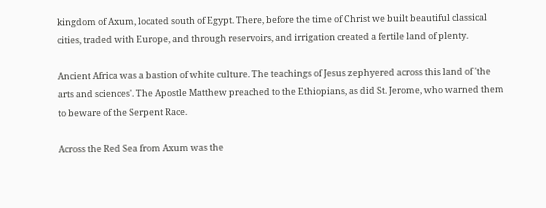kingdom of Axum, located south of Egypt. There, before the time of Christ we built beautiful classical cities, traded with Europe, and through reservoirs, and irrigation created a fertile land of plenty.

Ancient Africa was a bastion of white culture. The teachings of Jesus zephyered across this land of 'the arts and sciences'. The Apostle Matthew preached to the Ethiopians, as did St. Jerome, who warned them to beware of the Serpent Race.

Across the Red Sea from Axum was the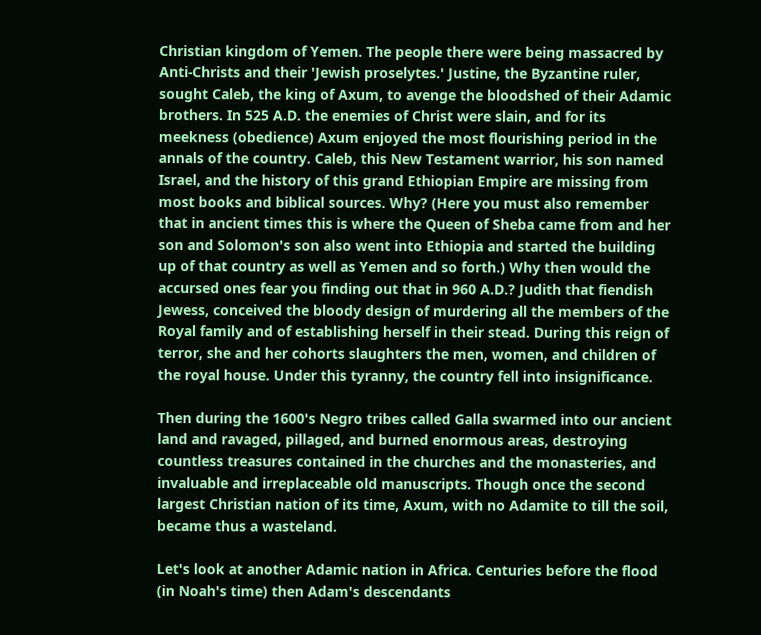Christian kingdom of Yemen. The people there were being massacred by Anti-Christs and their 'Jewish proselytes.' Justine, the Byzantine ruler, sought Caleb, the king of Axum, to avenge the bloodshed of their Adamic brothers. In 525 A.D. the enemies of Christ were slain, and for its meekness (obedience) Axum enjoyed the most flourishing period in the annals of the country. Caleb, this New Testament warrior, his son named Israel, and the history of this grand Ethiopian Empire are missing from most books and biblical sources. Why? (Here you must also remember that in ancient times this is where the Queen of Sheba came from and her son and Solomon's son also went into Ethiopia and started the building up of that country as well as Yemen and so forth.) Why then would the accursed ones fear you finding out that in 960 A.D.? Judith that fiendish Jewess, conceived the bloody design of murdering all the members of the Royal family and of establishing herself in their stead. During this reign of terror, she and her cohorts slaughters the men, women, and children of the royal house. Under this tyranny, the country fell into insignificance.

Then during the 1600's Negro tribes called Galla swarmed into our ancient land and ravaged, pillaged, and burned enormous areas, destroying countless treasures contained in the churches and the monasteries, and invaluable and irreplaceable old manuscripts. Though once the second largest Christian nation of its time, Axum, with no Adamite to till the soil, became thus a wasteland.

Let's look at another Adamic nation in Africa. Centuries before the flood (in Noah's time) then Adam's descendants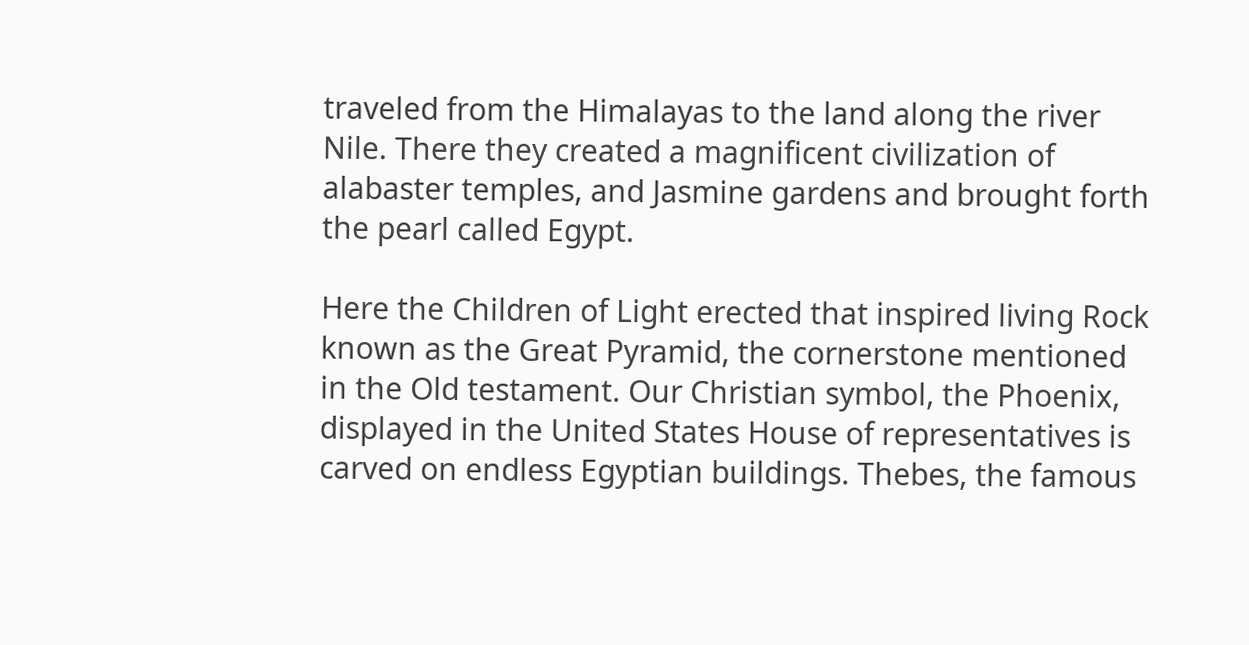traveled from the Himalayas to the land along the river Nile. There they created a magnificent civilization of alabaster temples, and Jasmine gardens and brought forth the pearl called Egypt.

Here the Children of Light erected that inspired living Rock known as the Great Pyramid, the cornerstone mentioned in the Old testament. Our Christian symbol, the Phoenix, displayed in the United States House of representatives is carved on endless Egyptian buildings. Thebes, the famous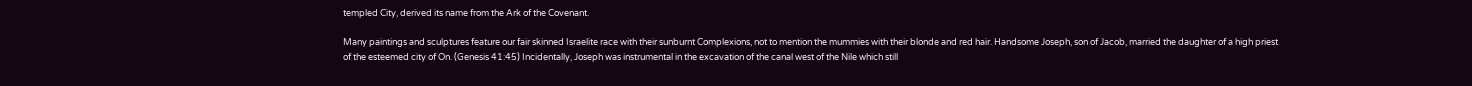templed City, derived its name from the Ark of the Covenant.

Many paintings and sculptures feature our fair skinned Israelite race with their sunburnt Complexions, not to mention the mummies with their blonde and red hair. Handsome Joseph, son of Jacob, married the daughter of a high priest of the esteemed city of On. (Genesis 41:45) Incidentally, Joseph was instrumental in the excavation of the canal west of the Nile which still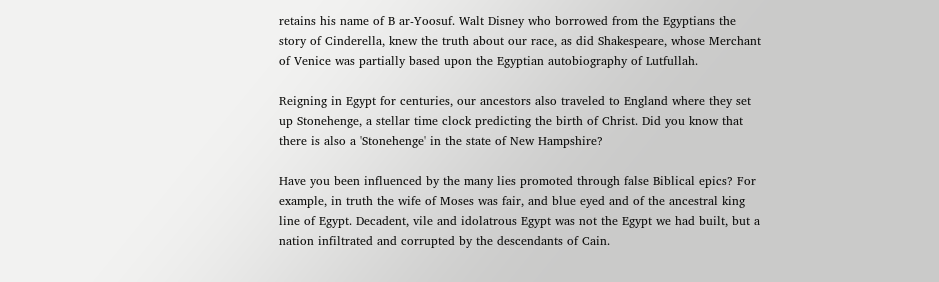retains his name of B ar-Yoosuf. Walt Disney who borrowed from the Egyptians the story of Cinderella, knew the truth about our race, as did Shakespeare, whose Merchant of Venice was partially based upon the Egyptian autobiography of Lutfullah.

Reigning in Egypt for centuries, our ancestors also traveled to England where they set up Stonehenge, a stellar time clock predicting the birth of Christ. Did you know that there is also a 'Stonehenge' in the state of New Hampshire?

Have you been influenced by the many lies promoted through false Biblical epics? For example, in truth the wife of Moses was fair, and blue eyed and of the ancestral king line of Egypt. Decadent, vile and idolatrous Egypt was not the Egypt we had built, but a nation infiltrated and corrupted by the descendants of Cain.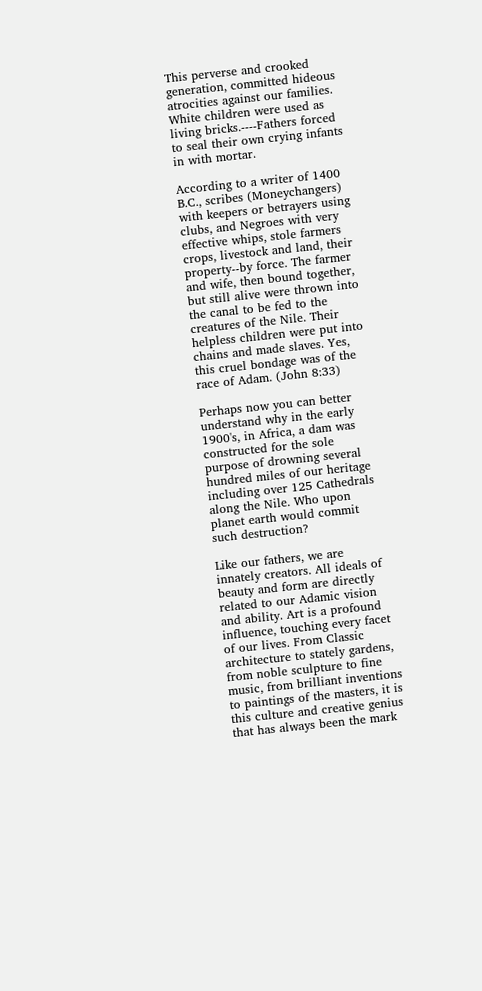This perverse and crooked generation, committed hideous atrocities against our families. White children were used as living bricks.----Fathers forced to seal their own crying infants in with mortar.

According to a writer of 1400 B.C., scribes (Moneychangers) with keepers or betrayers using clubs, and Negroes with very effective whips, stole farmers crops, livestock and land, their property--by force. The farmer and wife, then bound together, but still alive were thrown into the canal to be fed to the creatures of the Nile. Their helpless children were put into chains and made slaves. Yes, this cruel bondage was of the race of Adam. (John 8:33)

Perhaps now you can better understand why in the early 1900's, in Africa, a dam was constructed for the sole purpose of drowning several hundred miles of our heritage including over 125 Cathedrals along the Nile. Who upon planet earth would commit such destruction?

Like our fathers, we are innately creators. All ideals of beauty and form are directly related to our Adamic vision and ability. Art is a profound influence, touching every facet of our lives. From Classic architecture to stately gardens, from noble sculpture to fine music, from brilliant inventions to paintings of the masters, it is this culture and creative genius that has always been the mark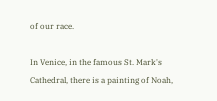of our race.

In Venice, in the famous St. Mark's Cathedral, there is a painting of Noah,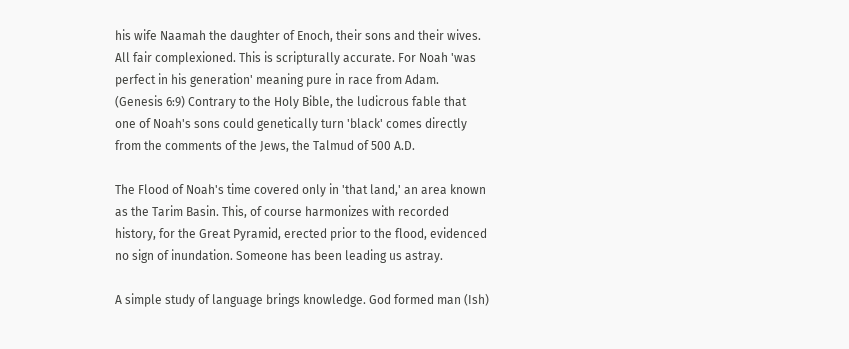his wife Naamah the daughter of Enoch, their sons and their wives. All fair complexioned. This is scripturally accurate. For Noah 'was perfect in his generation' meaning pure in race from Adam. (Genesis 6:9) Contrary to the Holy Bible, the ludicrous fable that one of Noah's sons could genetically turn 'black' comes directly from the comments of the Jews, the Talmud of 500 A.D.

The Flood of Noah's time covered only in 'that land,' an area known as the Tarim Basin. This, of course harmonizes with recorded history, for the Great Pyramid, erected prior to the flood, evidenced no sign of inundation. Someone has been leading us astray.

A simple study of language brings knowledge. God formed man (Ish)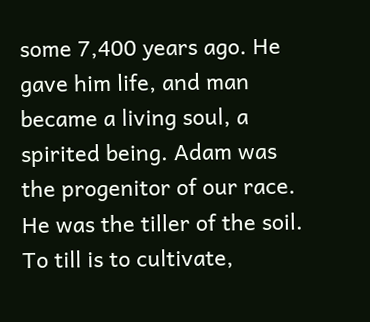some 7,400 years ago. He gave him life, and man became a living soul, a spirited being. Adam was the progenitor of our race. He was the tiller of the soil. To till is to cultivate,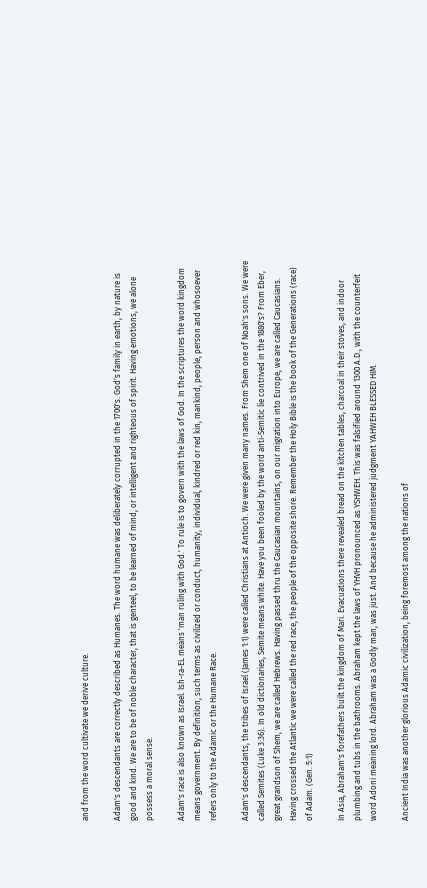and from the word cultivate we derive culture.

Adam's descendants are correctly described as Humanes. The word humane was deliberately corrupted in the 1700's. God's family in earth, by nature is good and kind. We are to be of noble character, that is genteel, to be learned of mind, or intelligent and righteous of spirit. Having emotions, we alone possess a moral sense.

Adam's race is also known as Israel. Ish-ra-EL means 'man ruling with God.' To rule is to govern with the laws of God. In the scriptures the word kingdom means government. By definition, such terms as civilized or conduct, humanity, individual, kindred or red kin, mankind, people, person and whosoever refers only to the Adamic or the Humane Race.

Adam's descendants, the tribes of Israel (James 1:1) were called Christians at Antioch. We were given many names. From Shem one of Noah's sons. We were called Semites (Luke 3:36). In old dictionaries, Semite means white. Have you been fooled by the word anti-Semitic lie contrived in the 1880's? From Eber, great grandson of Shem, we are called Hebrews. Having passed thru the Caucasian mountains, on our migration into Europe, we are called Caucasians. Having crossed the Atlantic we were called the red race, the people of the opposite shore. Remember the Holy Bible is the book of the Generations (race) of Adam. (Gen. 5:1)

In Asia, Abraham's forefathers built the kingdom of Mari. Evacuations there revealed bread on the kitchen tables, charcoal in their stoves, and indoor plumbing and tubs in the bathrooms. Abraham kept the laws of YHVH pronounced as YSHWEH. This was falsified around 1300 A.D., with the counterfeit word Adoni meaning lord. Abraham was a Godly man, was just. And because he administered judgment YAHWEH BLESSED HIM.

Ancient India was another glorious Adamic civilization, being foremost among the nations of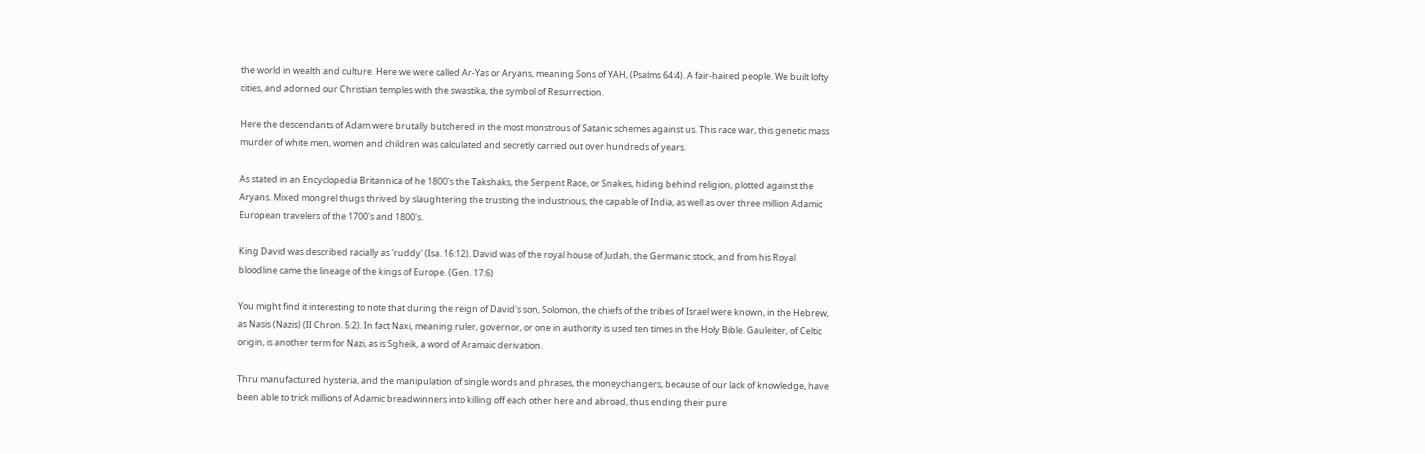the world in wealth and culture. Here we were called Ar-Yas or Aryans, meaning Sons of YAH, (Psalms 64:4). A fair-haired people. We built lofty cities, and adorned our Christian temples with the swastika, the symbol of Resurrection.

Here the descendants of Adam were brutally butchered in the most monstrous of Satanic schemes against us. This race war, this genetic mass murder of white men, women and children was calculated and secretly carried out over hundreds of years.

As stated in an Encyclopedia Britannica of he 1800's the Takshaks, the Serpent Race, or Snakes, hiding behind religion, plotted against the Aryans. Mixed mongrel thugs thrived by slaughtering the trusting the industrious, the capable of India, as well as over three million Adamic European travelers of the 1700's and 1800's.

King David was described racially as 'ruddy' (Isa. 16:12). David was of the royal house of Judah, the Germanic stock, and from his Royal bloodline came the lineage of the kings of Europe. (Gen. 17:6)

You might find it interesting to note that during the reign of David's son, Solomon, the chiefs of the tribes of Israel were known, in the Hebrew, as Nasis (Nazis) (II Chron. 5:2). In fact Naxi, meaning ruler, governor, or one in authority is used ten times in the Holy Bible. Gauleiter, of Celtic origin, is another term for Nazi, as is Sgheik, a word of Aramaic derivation.

Thru manufactured hysteria, and the manipulation of single words and phrases, the moneychangers, because of our lack of knowledge, have been able to trick millions of Adamic breadwinners into killing off each other here and abroad, thus ending their pure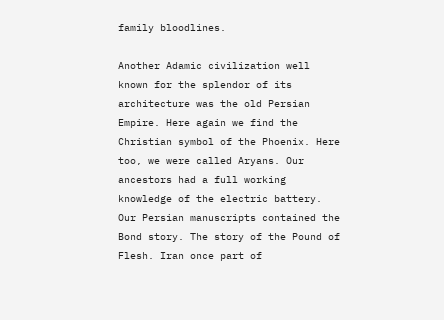family bloodlines.

Another Adamic civilization well known for the splendor of its architecture was the old Persian Empire. Here again we find the Christian symbol of the Phoenix. Here too, we were called Aryans. Our ancestors had a full working knowledge of the electric battery. Our Persian manuscripts contained the Bond story. The story of the Pound of Flesh. Iran once part of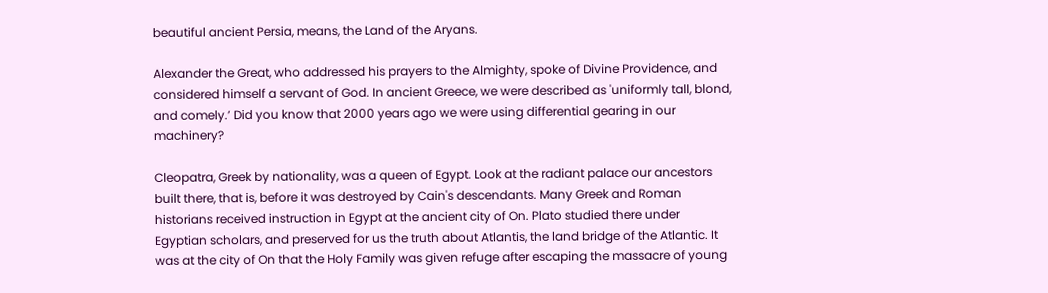beautiful ancient Persia, means, the Land of the Aryans.

Alexander the Great, who addressed his prayers to the Almighty, spoke of Divine Providence, and considered himself a servant of God. In ancient Greece, we were described as 'uniformly tall, blond, and comely.’ Did you know that 2000 years ago we were using differential gearing in our machinery?

Cleopatra, Greek by nationality, was a queen of Egypt. Look at the radiant palace our ancestors built there, that is, before it was destroyed by Cain's descendants. Many Greek and Roman historians received instruction in Egypt at the ancient city of On. Plato studied there under Egyptian scholars, and preserved for us the truth about Atlantis, the land bridge of the Atlantic. It was at the city of On that the Holy Family was given refuge after escaping the massacre of young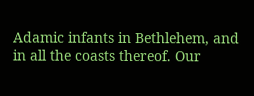Adamic infants in Bethlehem, and in all the coasts thereof. Our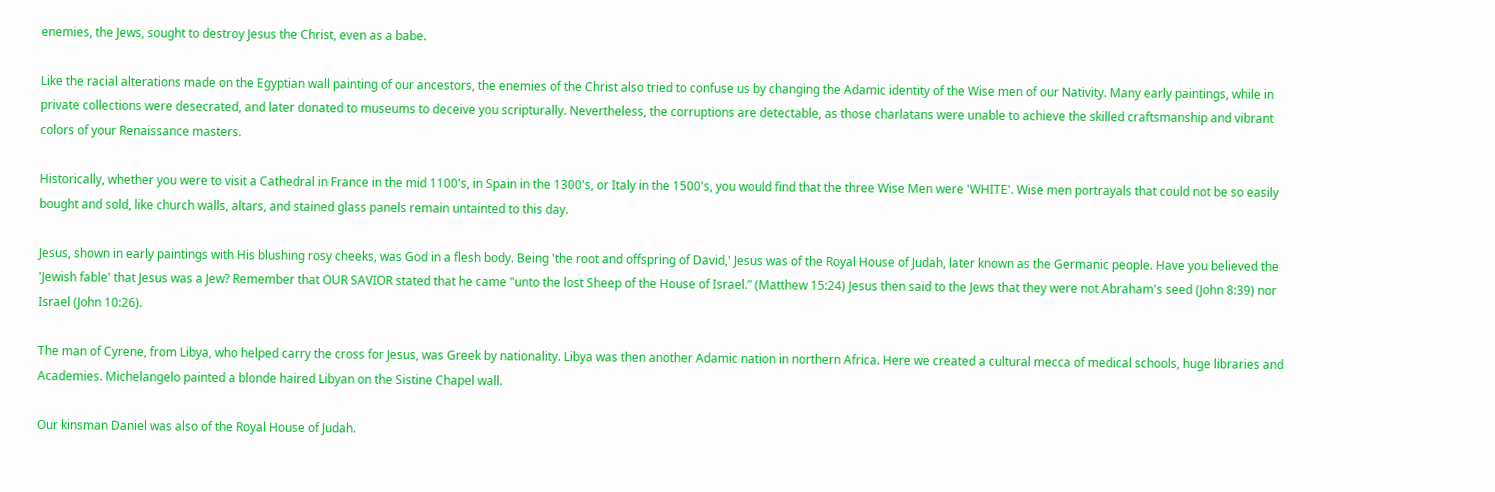enemies, the Jews, sought to destroy Jesus the Christ, even as a babe.

Like the racial alterations made on the Egyptian wall painting of our ancestors, the enemies of the Christ also tried to confuse us by changing the Adamic identity of the Wise men of our Nativity. Many early paintings, while in private collections were desecrated, and later donated to museums to deceive you scripturally. Nevertheless, the corruptions are detectable, as those charlatans were unable to achieve the skilled craftsmanship and vibrant colors of your Renaissance masters.

Historically, whether you were to visit a Cathedral in France in the mid 1100's, in Spain in the 1300's, or Italy in the 1500's, you would find that the three Wise Men were 'WHITE'. Wise men portrayals that could not be so easily bought and sold, like church walls, altars, and stained glass panels remain untainted to this day.

Jesus, shown in early paintings with His blushing rosy cheeks, was God in a flesh body. Being 'the root and offspring of David,' Jesus was of the Royal House of Judah, later known as the Germanic people. Have you believed the 'Jewish fable' that Jesus was a Jew? Remember that OUR SAVIOR stated that he came "unto the lost Sheep of the House of Israel.” (Matthew 15:24) Jesus then said to the Jews that they were not Abraham's seed (John 8:39) nor Israel (John 10:26).

The man of Cyrene, from Libya, who helped carry the cross for Jesus, was Greek by nationality. Libya was then another Adamic nation in northern Africa. Here we created a cultural mecca of medical schools, huge libraries and Academies. Michelangelo painted a blonde haired Libyan on the Sistine Chapel wall.

Our kinsman Daniel was also of the Royal House of Judah.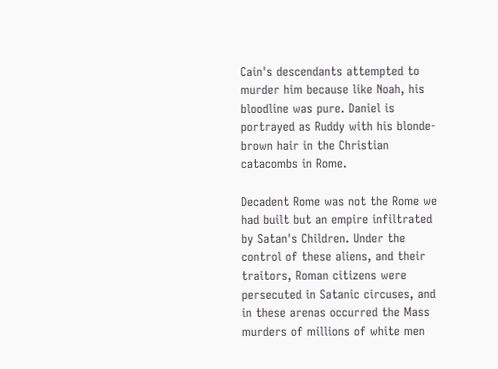Cain's descendants attempted to murder him because like Noah, his bloodline was pure. Daniel is portrayed as Ruddy with his blonde-brown hair in the Christian catacombs in Rome.

Decadent Rome was not the Rome we had built but an empire infiltrated by Satan's Children. Under the control of these aliens, and their traitors, Roman citizens were persecuted in Satanic circuses, and in these arenas occurred the Mass murders of millions of white men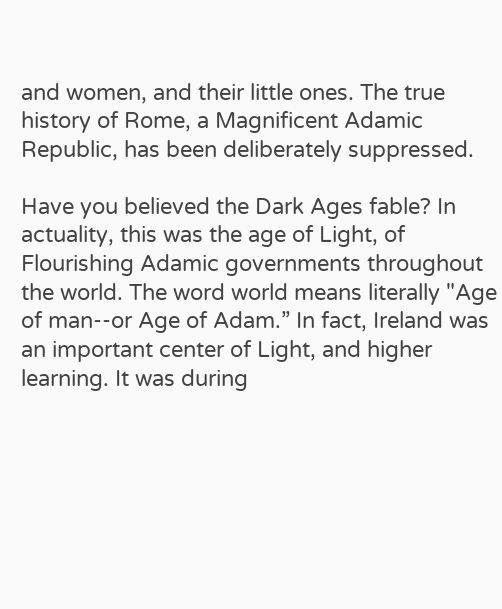and women, and their little ones. The true history of Rome, a Magnificent Adamic Republic, has been deliberately suppressed.

Have you believed the Dark Ages fable? In actuality, this was the age of Light, of Flourishing Adamic governments throughout the world. The word world means literally "Age of man--or Age of Adam.” In fact, Ireland was an important center of Light, and higher learning. It was during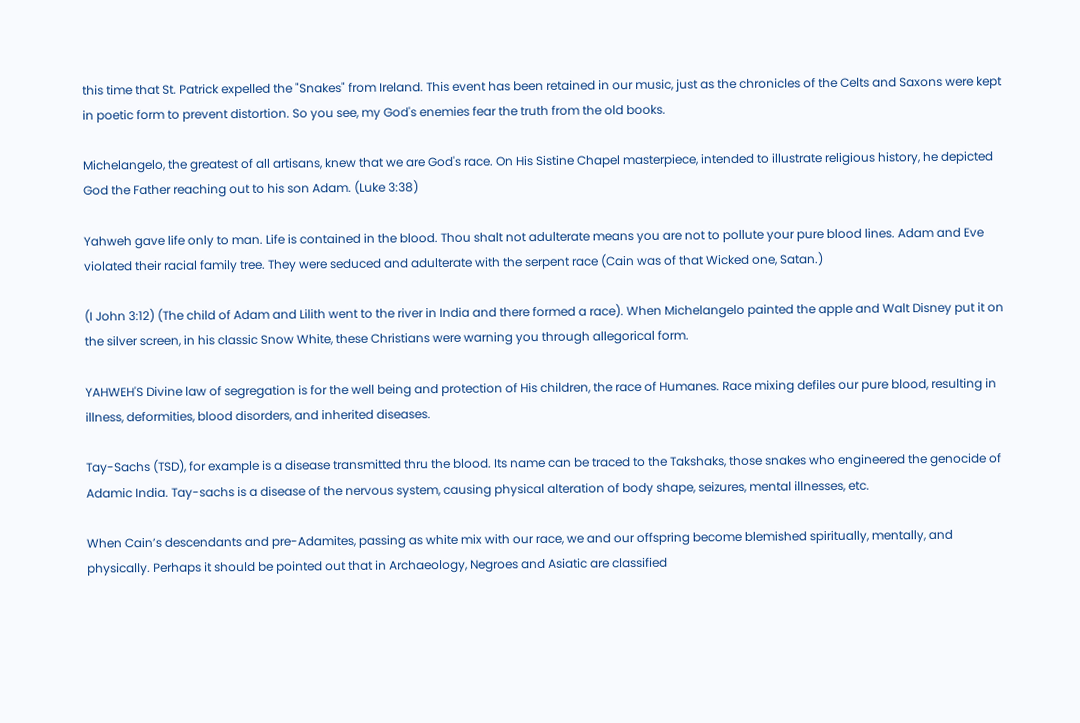this time that St. Patrick expelled the "Snakes" from Ireland. This event has been retained in our music, just as the chronicles of the Celts and Saxons were kept in poetic form to prevent distortion. So you see, my God's enemies fear the truth from the old books.

Michelangelo, the greatest of all artisans, knew that we are God's race. On His Sistine Chapel masterpiece, intended to illustrate religious history, he depicted God the Father reaching out to his son Adam. (Luke 3:38)

Yahweh gave life only to man. Life is contained in the blood. Thou shalt not adulterate means you are not to pollute your pure blood lines. Adam and Eve violated their racial family tree. They were seduced and adulterate with the serpent race (Cain was of that Wicked one, Satan.)

(I John 3:12) (The child of Adam and Lilith went to the river in India and there formed a race). When Michelangelo painted the apple and Walt Disney put it on the silver screen, in his classic Snow White, these Christians were warning you through allegorical form.

YAHWEH'S Divine law of segregation is for the well being and protection of His children, the race of Humanes. Race mixing defiles our pure blood, resulting in illness, deformities, blood disorders, and inherited diseases.

Tay-Sachs (TSD), for example is a disease transmitted thru the blood. Its name can be traced to the Takshaks, those snakes who engineered the genocide of Adamic India. Tay-sachs is a disease of the nervous system, causing physical alteration of body shape, seizures, mental illnesses, etc.

When Cain’s descendants and pre-Adamites, passing as white mix with our race, we and our offspring become blemished spiritually, mentally, and physically. Perhaps it should be pointed out that in Archaeology, Negroes and Asiatic are classified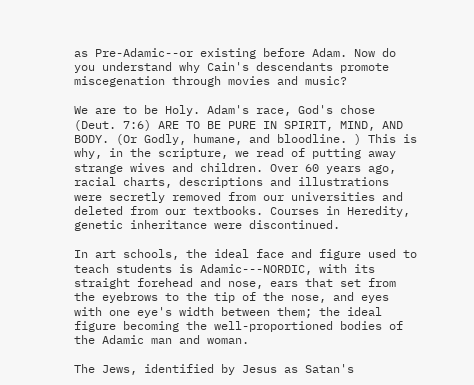as Pre-Adamic--or existing before Adam. Now do you understand why Cain's descendants promote miscegenation through movies and music?

We are to be Holy. Adam's race, God's chose (Deut. 7:6) ARE TO BE PURE IN SPIRIT, MIND, AND BODY. (Or Godly, humane, and bloodline. ) This is why, in the scripture, we read of putting away strange wives and children. Over 60 years ago, racial charts, descriptions and illustrations were secretly removed from our universities and deleted from our textbooks. Courses in Heredity, genetic inheritance were discontinued.

In art schools, the ideal face and figure used to teach students is Adamic---NORDIC, with its straight forehead and nose, ears that set from the eyebrows to the tip of the nose, and eyes with one eye's width between them; the ideal figure becoming the well-proportioned bodies of the Adamic man and woman.

The Jews, identified by Jesus as Satan's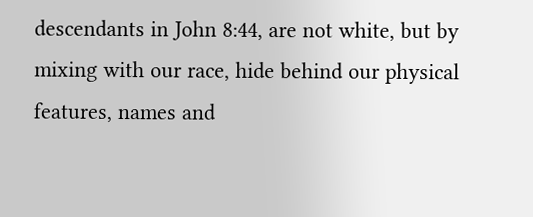descendants in John 8:44, are not white, but by mixing with our race, hide behind our physical features, names and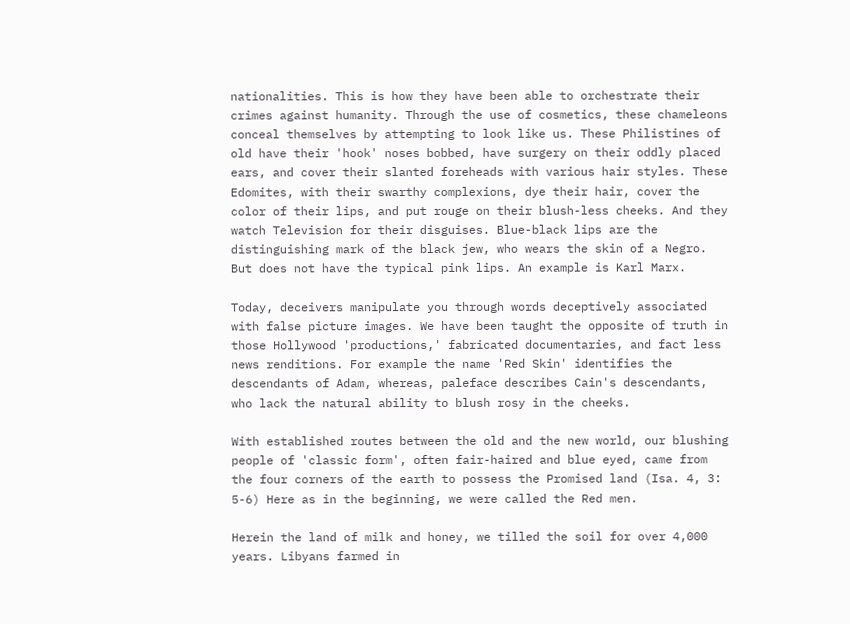nationalities. This is how they have been able to orchestrate their crimes against humanity. Through the use of cosmetics, these chameleons conceal themselves by attempting to look like us. These Philistines of old have their 'hook' noses bobbed, have surgery on their oddly placed ears, and cover their slanted foreheads with various hair styles. These Edomites, with their swarthy complexions, dye their hair, cover the color of their lips, and put rouge on their blush-less cheeks. And they watch Television for their disguises. Blue-black lips are the distinguishing mark of the black jew, who wears the skin of a Negro. But does not have the typical pink lips. An example is Karl Marx.

Today, deceivers manipulate you through words deceptively associated with false picture images. We have been taught the opposite of truth in those Hollywood 'productions,' fabricated documentaries, and fact less news renditions. For example the name 'Red Skin' identifies the descendants of Adam, whereas, paleface describes Cain's descendants, who lack the natural ability to blush rosy in the cheeks.

With established routes between the old and the new world, our blushing people of 'classic form', often fair-haired and blue eyed, came from the four corners of the earth to possess the Promised land (Isa. 4, 3: 5-6) Here as in the beginning, we were called the Red men.

Herein the land of milk and honey, we tilled the soil for over 4,000 years. Libyans farmed in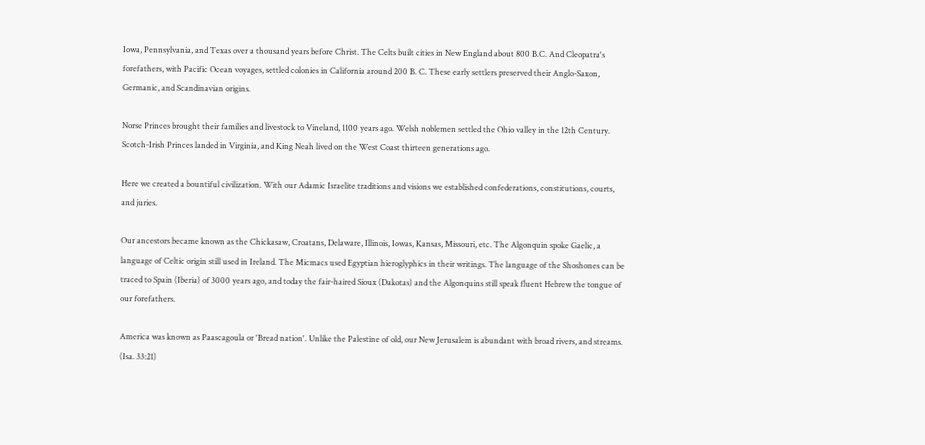Iowa, Pennsylvania, and Texas over a thousand years before Christ. The Celts built cities in New England about 800 B.C. And Cleopatra's forefathers, with Pacific Ocean voyages, settled colonies in California around 200 B. C. These early settlers preserved their Anglo-Saxon, Germanic, and Scandinavian origins.

Norse Princes brought their families and livestock to Vineland, 1100 years ago. Welsh noblemen settled the Ohio valley in the 12th Century. Scotch-Irish Princes landed in Virginia, and King Neah lived on the West Coast thirteen generations ago.

Here we created a bountiful civilization. With our Adamic Israelite traditions and visions we established confederations, constitutions, courts, and juries.

Our ancestors became known as the Chickasaw, Croatans, Delaware, Illinois, Iowas, Kansas, Missouri, etc. The Algonquin spoke Gaelic, a language of Celtic origin still used in Ireland. The Micmacs used Egyptian hieroglyphics in their writings. The language of the Shoshones can be traced to Spain (Iberia) of 3000 years ago, and today the fair-haired Sioux (Dakotas) and the Algonquins still speak fluent Hebrew the tongue of our forefathers.

America was known as Paascagoula or 'Bread nation'. Unlike the Palestine of old, our New Jerusalem is abundant with broad rivers, and streams. (Isa. 33:21)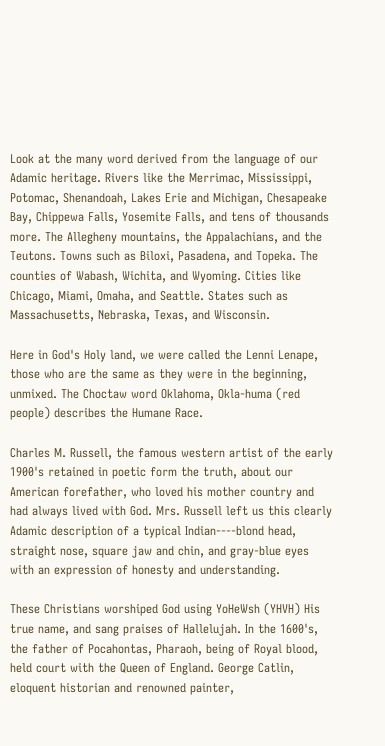Look at the many word derived from the language of our Adamic heritage. Rivers like the Merrimac, Mississippi, Potomac, Shenandoah, Lakes Erie and Michigan, Chesapeake Bay, Chippewa Falls, Yosemite Falls, and tens of thousands more. The Allegheny mountains, the Appalachians, and the Teutons. Towns such as Biloxi, Pasadena, and Topeka. The counties of Wabash, Wichita, and Wyoming. Cities like Chicago, Miami, Omaha, and Seattle. States such as Massachusetts, Nebraska, Texas, and Wisconsin.

Here in God's Holy land, we were called the Lenni Lenape, those who are the same as they were in the beginning, unmixed. The Choctaw word Oklahoma, Okla-huma (red people) describes the Humane Race.

Charles M. Russell, the famous western artist of the early 1900's retained in poetic form the truth, about our American forefather, who loved his mother country and had always lived with God. Mrs. Russell left us this clearly Adamic description of a typical Indian----blond head, straight nose, square jaw and chin, and gray-blue eyes with an expression of honesty and understanding.

These Christians worshiped God using YoHeWsh (YHVH) His true name, and sang praises of Hallelujah. In the 1600's, the father of Pocahontas, Pharaoh, being of Royal blood, held court with the Queen of England. George Catlin, eloquent historian and renowned painter,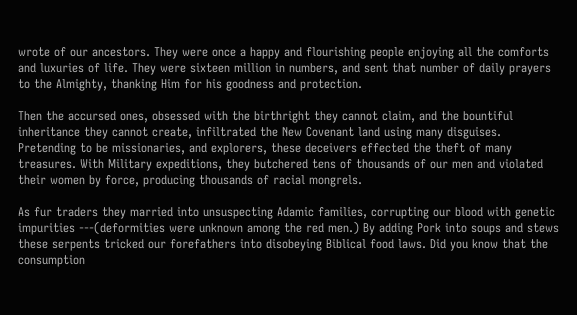wrote of our ancestors. They were once a happy and flourishing people enjoying all the comforts and luxuries of life. They were sixteen million in numbers, and sent that number of daily prayers to the Almighty, thanking Him for his goodness and protection.

Then the accursed ones, obsessed with the birthright they cannot claim, and the bountiful inheritance they cannot create, infiltrated the New Covenant land using many disguises. Pretending to be missionaries, and explorers, these deceivers effected the theft of many treasures. With Military expeditions, they butchered tens of thousands of our men and violated their women by force, producing thousands of racial mongrels.

As fur traders they married into unsuspecting Adamic families, corrupting our blood with genetic impurities ---(deformities were unknown among the red men.) By adding Pork into soups and stews these serpents tricked our forefathers into disobeying Biblical food laws. Did you know that the consumption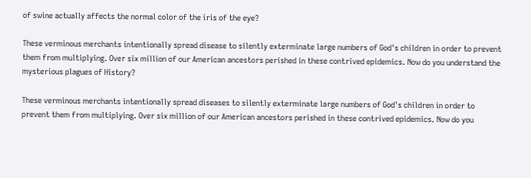of swine actually affects the normal color of the iris of the eye?

These verminous merchants intentionally spread disease to silently exterminate large numbers of God's children in order to prevent them from multiplying. Over six million of our American ancestors perished in these contrived epidemics. Now do you understand the mysterious plagues of History?

These verminous merchants intentionally spread diseases to silently exterminate large numbers of God's children in order to prevent them from multiplying. Over six million of our American ancestors perished in these contrived epidemics. Now do you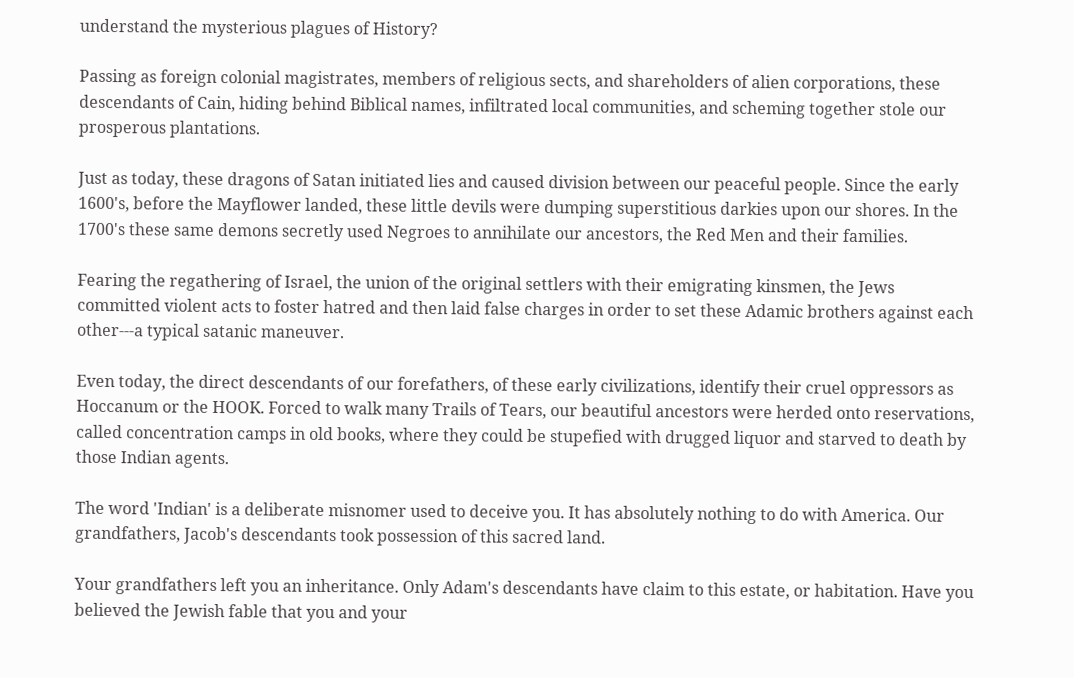understand the mysterious plagues of History?

Passing as foreign colonial magistrates, members of religious sects, and shareholders of alien corporations, these descendants of Cain, hiding behind Biblical names, infiltrated local communities, and scheming together stole our prosperous plantations.

Just as today, these dragons of Satan initiated lies and caused division between our peaceful people. Since the early 1600's, before the Mayflower landed, these little devils were dumping superstitious darkies upon our shores. In the 1700's these same demons secretly used Negroes to annihilate our ancestors, the Red Men and their families.

Fearing the regathering of Israel, the union of the original settlers with their emigrating kinsmen, the Jews committed violent acts to foster hatred and then laid false charges in order to set these Adamic brothers against each other---a typical satanic maneuver.

Even today, the direct descendants of our forefathers, of these early civilizations, identify their cruel oppressors as Hoccanum or the HOOK. Forced to walk many Trails of Tears, our beautiful ancestors were herded onto reservations, called concentration camps in old books, where they could be stupefied with drugged liquor and starved to death by those Indian agents.

The word 'Indian' is a deliberate misnomer used to deceive you. It has absolutely nothing to do with America. Our grandfathers, Jacob's descendants took possession of this sacred land.

Your grandfathers left you an inheritance. Only Adam's descendants have claim to this estate, or habitation. Have you believed the Jewish fable that you and your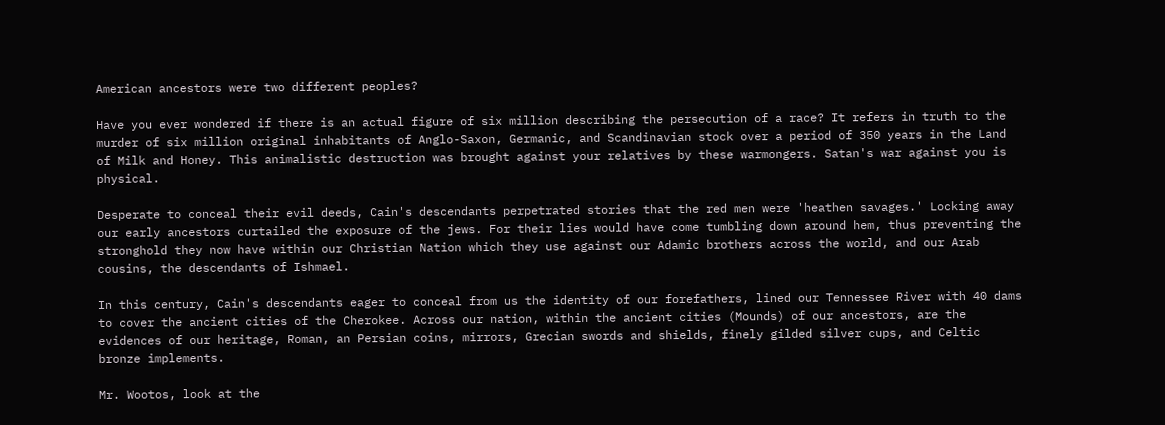American ancestors were two different peoples?

Have you ever wondered if there is an actual figure of six million describing the persecution of a race? It refers in truth to the murder of six million original inhabitants of Anglo-Saxon, Germanic, and Scandinavian stock over a period of 350 years in the Land of Milk and Honey. This animalistic destruction was brought against your relatives by these warmongers. Satan's war against you is physical.

Desperate to conceal their evil deeds, Cain's descendants perpetrated stories that the red men were 'heathen savages.' Locking away our early ancestors curtailed the exposure of the jews. For their lies would have come tumbling down around hem, thus preventing the stronghold they now have within our Christian Nation which they use against our Adamic brothers across the world, and our Arab cousins, the descendants of Ishmael.

In this century, Cain's descendants eager to conceal from us the identity of our forefathers, lined our Tennessee River with 40 dams to cover the ancient cities of the Cherokee. Across our nation, within the ancient cities (Mounds) of our ancestors, are the evidences of our heritage, Roman, an Persian coins, mirrors, Grecian swords and shields, finely gilded silver cups, and Celtic bronze implements.

Mr. Wootos, look at the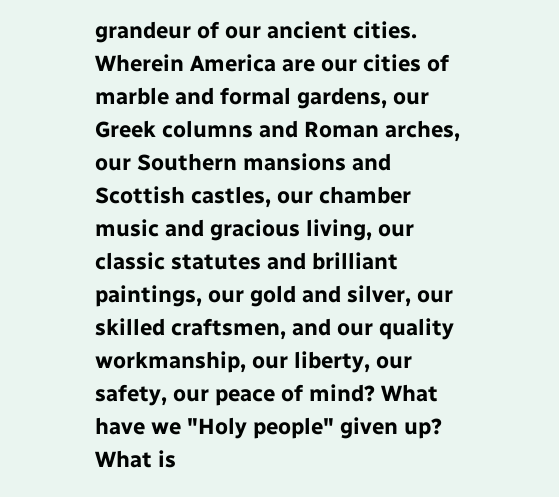grandeur of our ancient cities. Wherein America are our cities of marble and formal gardens, our Greek columns and Roman arches, our Southern mansions and Scottish castles, our chamber music and gracious living, our classic statutes and brilliant paintings, our gold and silver, our skilled craftsmen, and our quality workmanship, our liberty, our safety, our peace of mind? What have we "Holy people" given up? What is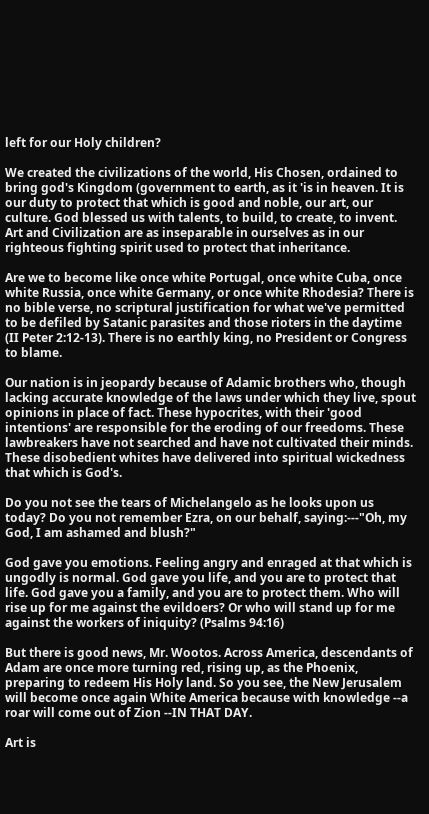left for our Holy children?

We created the civilizations of the world, His Chosen, ordained to bring god's Kingdom (government to earth, as it 'is in heaven. It is our duty to protect that which is good and noble, our art, our culture. God blessed us with talents, to build, to create, to invent. Art and Civilization are as inseparable in ourselves as in our righteous fighting spirit used to protect that inheritance.

Are we to become like once white Portugal, once white Cuba, once white Russia, once white Germany, or once white Rhodesia? There is no bible verse, no scriptural justification for what we've permitted to be defiled by Satanic parasites and those rioters in the daytime (II Peter 2:12-13). There is no earthly king, no President or Congress to blame.

Our nation is in jeopardy because of Adamic brothers who, though lacking accurate knowledge of the laws under which they live, spout opinions in place of fact. These hypocrites, with their 'good intentions' are responsible for the eroding of our freedoms. These lawbreakers have not searched and have not cultivated their minds. These disobedient whites have delivered into spiritual wickedness that which is God's.

Do you not see the tears of Michelangelo as he looks upon us today? Do you not remember Ezra, on our behalf, saying:---"Oh, my God, I am ashamed and blush?"

God gave you emotions. Feeling angry and enraged at that which is ungodly is normal. God gave you life, and you are to protect that life. God gave you a family, and you are to protect them. Who will rise up for me against the evildoers? Or who will stand up for me against the workers of iniquity? (Psalms 94:16)

But there is good news, Mr. Wootos. Across America, descendants of Adam are once more turning red, rising up, as the Phoenix, preparing to redeem His Holy land. So you see, the New Jerusalem will become once again White America because with knowledge --a roar will come out of Zion --IN THAT DAY.

Art is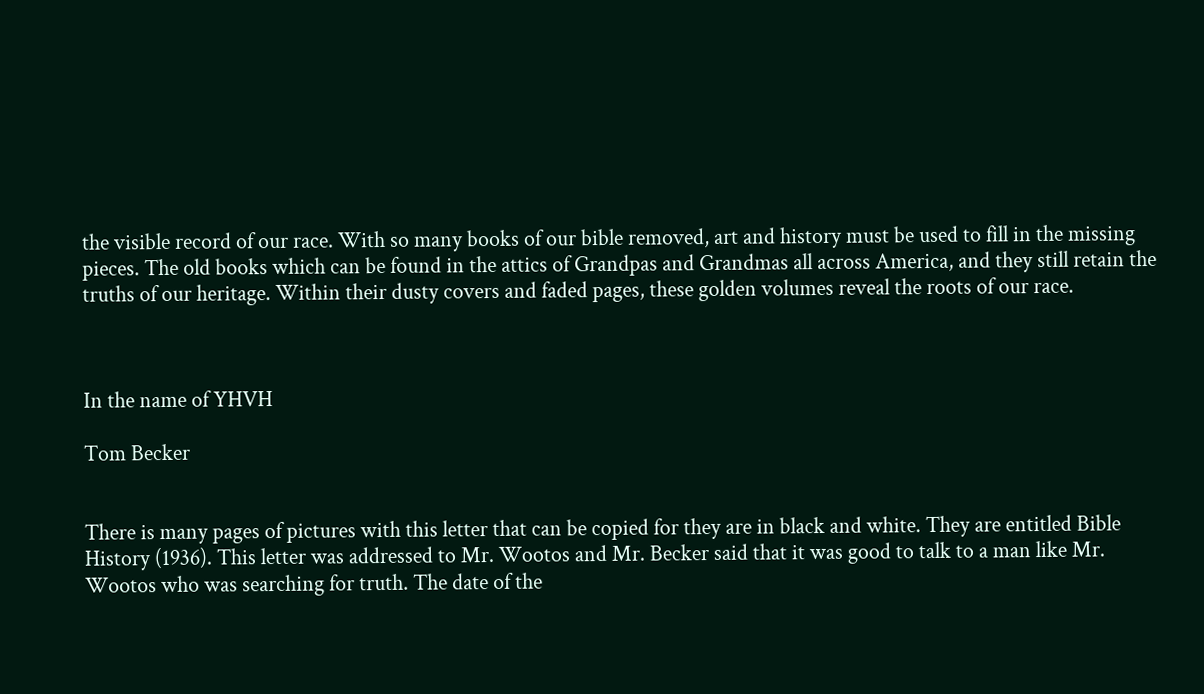the visible record of our race. With so many books of our bible removed, art and history must be used to fill in the missing pieces. The old books which can be found in the attics of Grandpas and Grandmas all across America, and they still retain the truths of our heritage. Within their dusty covers and faded pages, these golden volumes reveal the roots of our race.



In the name of YHVH

Tom Becker


There is many pages of pictures with this letter that can be copied for they are in black and white. They are entitled Bible History (1936). This letter was addressed to Mr. Wootos and Mr. Becker said that it was good to talk to a man like Mr. Wootos who was searching for truth. The date of the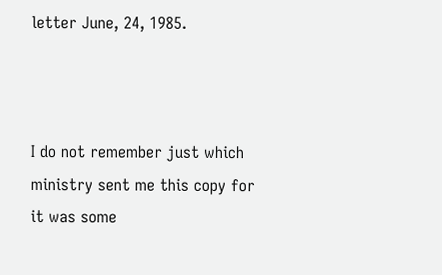letter June, 24, 1985.



I do not remember just which ministry sent me this copy for it was some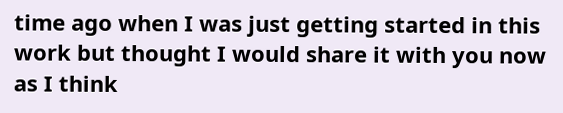time ago when I was just getting started in this work but thought I would share it with you now as I think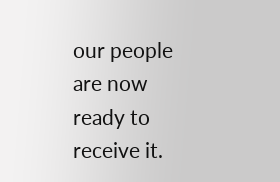our people are now ready to receive it.